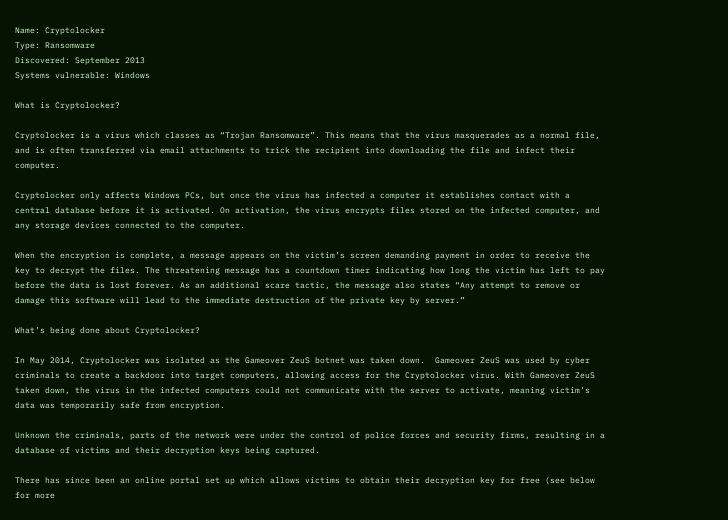Name: Cryptolocker
Type: Ransomware
Discovered: September 2013
Systems vulnerable: Windows

What is Cryptolocker?

Cryptolocker is a virus which classes as “Trojan Ransomware”. This means that the virus masquerades as a normal file, and is often transferred via email attachments to trick the recipient into downloading the file and infect their computer.

Cryptolocker only affects Windows PCs, but once the virus has infected a computer it establishes contact with a central database before it is activated. On activation, the virus encrypts files stored on the infected computer, and any storage devices connected to the computer.

When the encryption is complete, a message appears on the victim’s screen demanding payment in order to receive the key to decrypt the files. The threatening message has a countdown timer indicating how long the victim has left to pay before the data is lost forever. As an additional scare tactic, the message also states “Any attempt to remove or damage this software will lead to the immediate destruction of the private key by server.”

What’s being done about Cryptolocker?

In May 2014, Cryptolocker was isolated as the Gameover ZeuS botnet was taken down.  Gameover ZeuS was used by cyber criminals to create a backdoor into target computers, allowing access for the Cryptolocker virus. With Gameover ZeuS taken down, the virus in the infected computers could not communicate with the server to activate, meaning victim’s data was temporarily safe from encryption.

Unknown the criminals, parts of the network were under the control of police forces and security firms, resulting in a database of victims and their decryption keys being captured.

There has since been an online portal set up which allows victims to obtain their decryption key for free (see below for more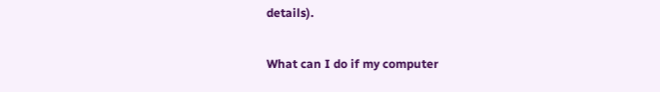details).

What can I do if my computer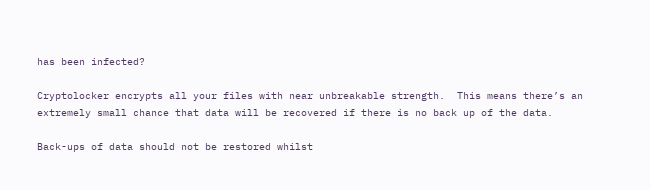has been infected?

Cryptolocker encrypts all your files with near unbreakable strength.  This means there’s an extremely small chance that data will be recovered if there is no back up of the data.

Back-ups of data should not be restored whilst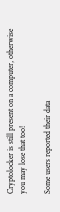Cryptolocker is still present on a computer, otherwise you may lose that too!

Some users reported their data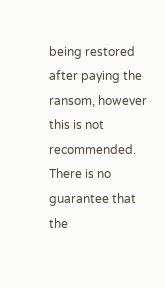being restored after paying the ransom, however this is not recommended. There is no guarantee that the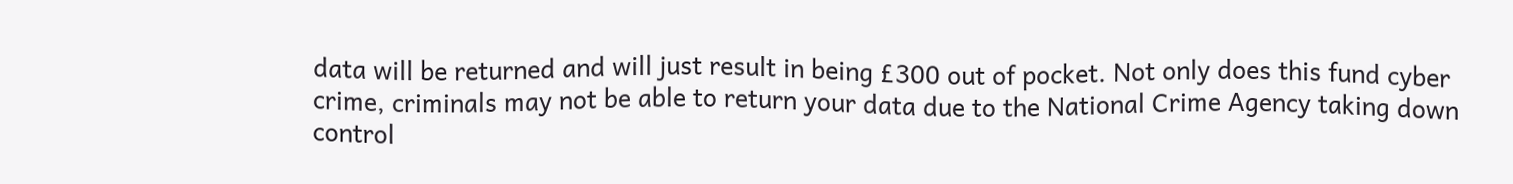data will be returned and will just result in being £300 out of pocket. Not only does this fund cyber crime, criminals may not be able to return your data due to the National Crime Agency taking down control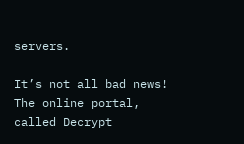servers.

It’s not all bad news! The online portal, called Decrypt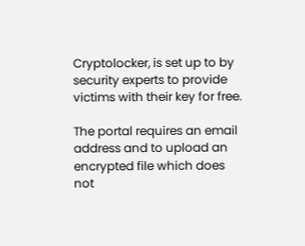Cryptolocker, is set up to by security experts to provide victims with their key for free.

The portal requires an email address and to upload an encrypted file which does not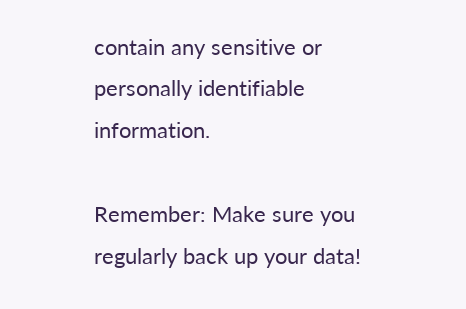contain any sensitive or personally identifiable information.

Remember: Make sure you regularly back up your data!